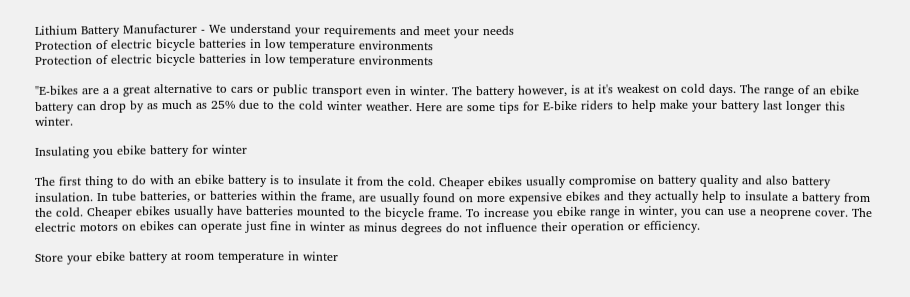Lithium Battery Manufacturer - We understand your requirements and meet your needs
Protection of electric bicycle batteries in low temperature environments
Protection of electric bicycle batteries in low temperature environments

"E-bikes are a a great alternative to cars or public transport even in winter. The battery however, is at it's weakest on cold days. The range of an ebike battery can drop by as much as 25% due to the cold winter weather. Here are some tips for E-bike riders to help make your battery last longer this winter.

Insulating you ebike battery for winter

The first thing to do with an ebike battery is to insulate it from the cold. Cheaper ebikes usually compromise on battery quality and also battery insulation. In tube batteries, or batteries within the frame, are usually found on more expensive ebikes and they actually help to insulate a battery from the cold. Cheaper ebikes usually have batteries mounted to the bicycle frame. To increase you ebike range in winter, you can use a neoprene cover. The electric motors on ebikes can operate just fine in winter as minus degrees do not influence their operation or efficiency.

Store your ebike battery at room temperature in winter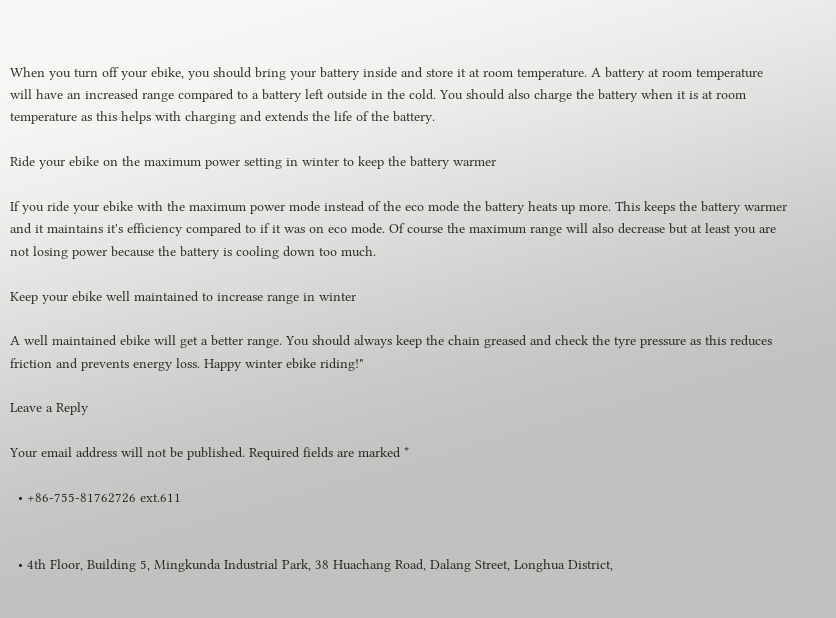When you turn off your ebike, you should bring your battery inside and store it at room temperature. A battery at room temperature will have an increased range compared to a battery left outside in the cold. You should also charge the battery when it is at room temperature as this helps with charging and extends the life of the battery.

Ride your ebike on the maximum power setting in winter to keep the battery warmer

If you ride your ebike with the maximum power mode instead of the eco mode the battery heats up more. This keeps the battery warmer and it maintains it's efficiency compared to if it was on eco mode. Of course the maximum range will also decrease but at least you are not losing power because the battery is cooling down too much.

Keep your ebike well maintained to increase range in winter

A well maintained ebike will get a better range. You should always keep the chain greased and check the tyre pressure as this reduces friction and prevents energy loss. Happy winter ebike riding!"

Leave a Reply

Your email address will not be published. Required fields are marked *

  • +86-755-81762726 ext.611


  • 4th Floor, Building 5, Mingkunda Industrial Park, 38 Huachang Road, Dalang Street, Longhua District,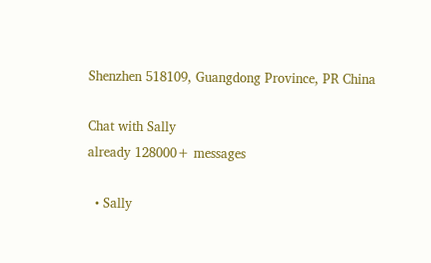Shenzhen 518109, Guangdong Province, PR China

Chat with Sally
already 128000+ messages

  • Sally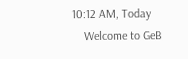10:12 AM, Today
    Welcome to GeB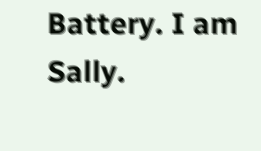Battery. I am Sally.